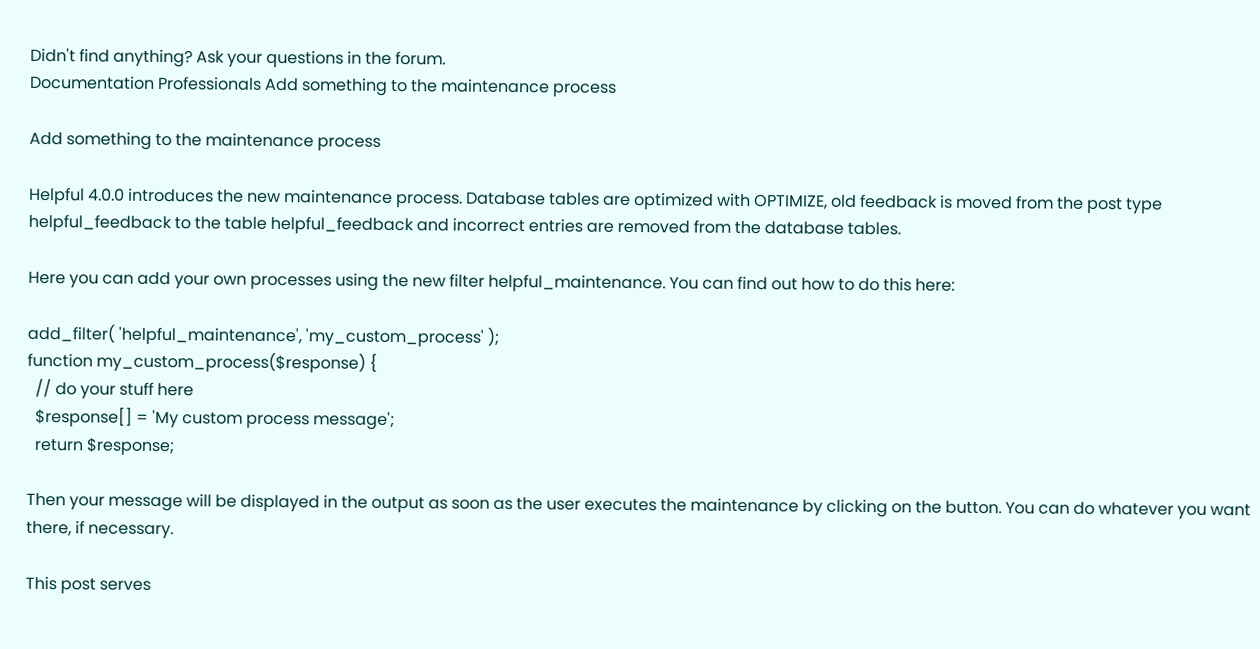Didn't find anything? Ask your questions in the forum.
Documentation Professionals Add something to the maintenance process

Add something to the maintenance process

Helpful 4.0.0 introduces the new maintenance process. Database tables are optimized with OPTIMIZE, old feedback is moved from the post type helpful_feedback to the table helpful_feedback and incorrect entries are removed from the database tables.

Here you can add your own processes using the new filter helpful_maintenance. You can find out how to do this here:

add_filter( 'helpful_maintenance', 'my_custom_process' );
function my_custom_process($response) {
  // do your stuff here
  $response[] = 'My custom process message';
  return $response;

Then your message will be displayed in the output as soon as the user executes the maintenance by clicking on the button. You can do whatever you want there, if necessary.

This post serves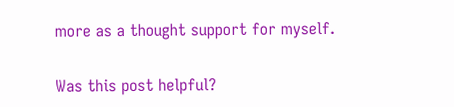more as a thought support for myself.

Was this post helpful?